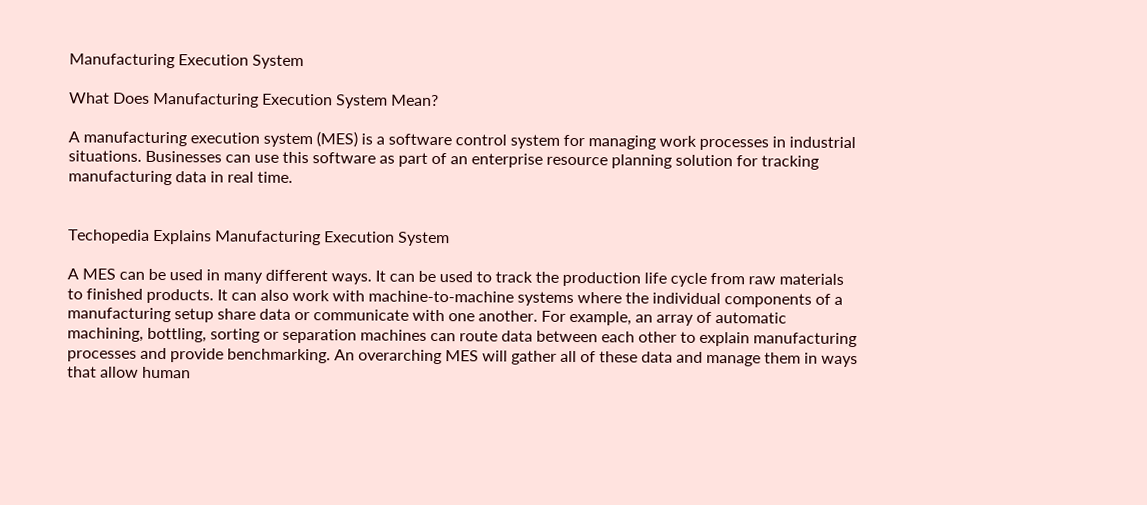Manufacturing Execution System

What Does Manufacturing Execution System Mean?

A manufacturing execution system (MES) is a software control system for managing work processes in industrial situations. Businesses can use this software as part of an enterprise resource planning solution for tracking manufacturing data in real time.


Techopedia Explains Manufacturing Execution System

A MES can be used in many different ways. It can be used to track the production life cycle from raw materials to finished products. It can also work with machine-to-machine systems where the individual components of a manufacturing setup share data or communicate with one another. For example, an array of automatic machining, bottling, sorting or separation machines can route data between each other to explain manufacturing processes and provide benchmarking. An overarching MES will gather all of these data and manage them in ways that allow human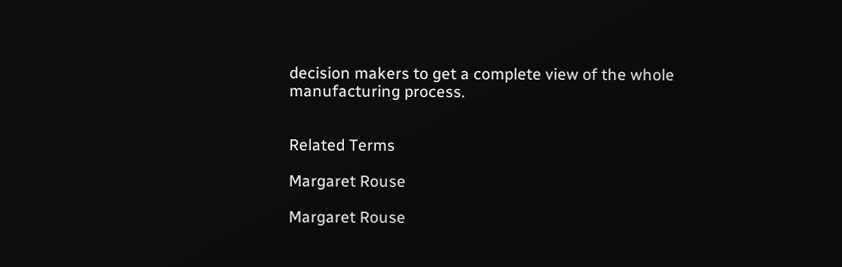decision makers to get a complete view of the whole manufacturing process.


Related Terms

Margaret Rouse

Margaret Rouse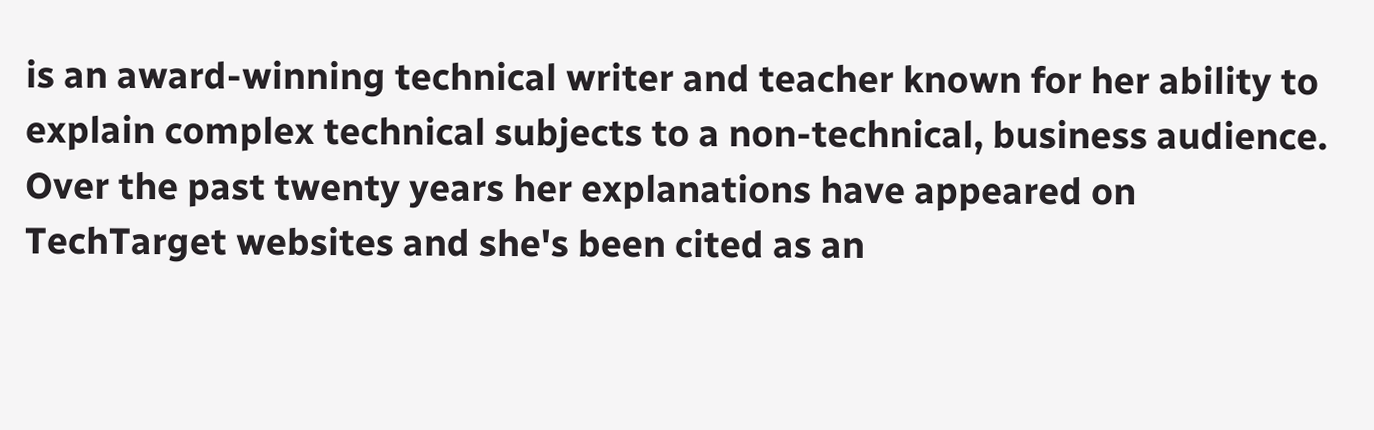is an award-winning technical writer and teacher known for her ability to explain complex technical subjects to a non-technical, business audience. Over the past twenty years her explanations have appeared on TechTarget websites and she's been cited as an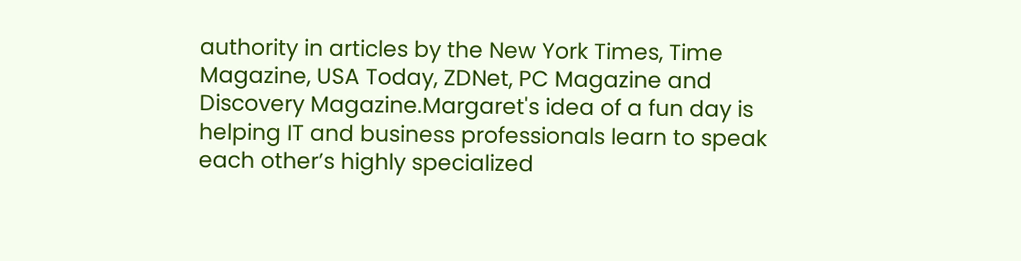authority in articles by the New York Times, Time Magazine, USA Today, ZDNet, PC Magazine and Discovery Magazine.Margaret's idea of a fun day is helping IT and business professionals learn to speak each other’s highly specialized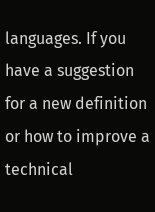languages. If you have a suggestion for a new definition or how to improve a technical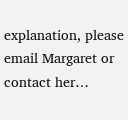explanation, please email Margaret or contact her…